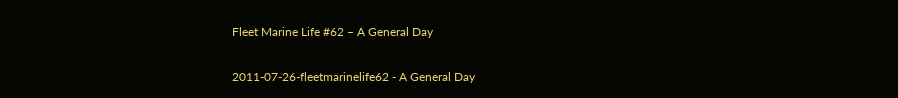Fleet Marine Life #62 – A General Day

2011-07-26-fleetmarinelife62 - A General Day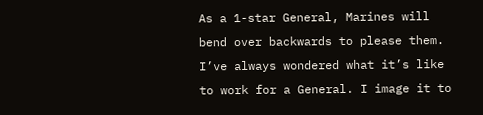As a 1-star General, Marines will bend over backwards to please them. I’ve always wondered what it’s like to work for a General. I image it to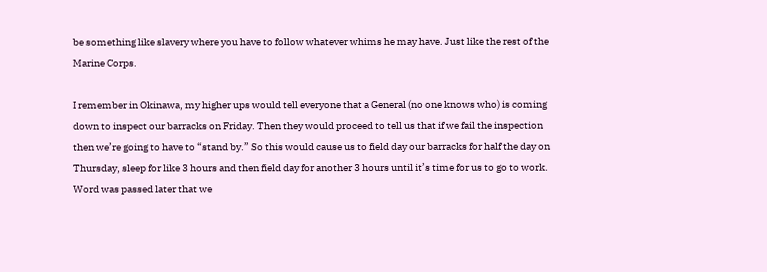be something like slavery where you have to follow whatever whims he may have. Just like the rest of the Marine Corps.

I remember in Okinawa, my higher ups would tell everyone that a General (no one knows who) is coming down to inspect our barracks on Friday. Then they would proceed to tell us that if we fail the inspection then we’re going to have to “stand by.” So this would cause us to field day our barracks for half the day on Thursday, sleep for like 3 hours and then field day for another 3 hours until it’s time for us to go to work. Word was passed later that we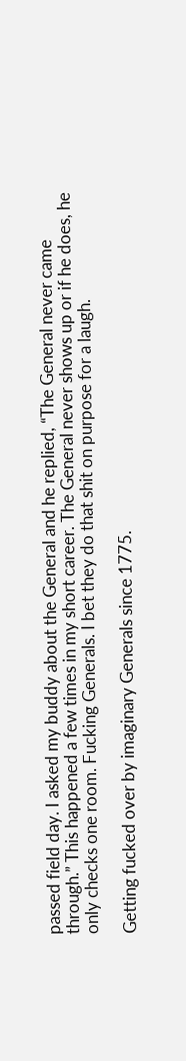passed field day. I asked my buddy about the General and he replied, “The General never came through.” This happened a few times in my short career. The General never shows up or if he does, he only checks one room. Fucking Generals. I bet they do that shit on purpose for a laugh.

Getting fucked over by imaginary Generals since 1775.